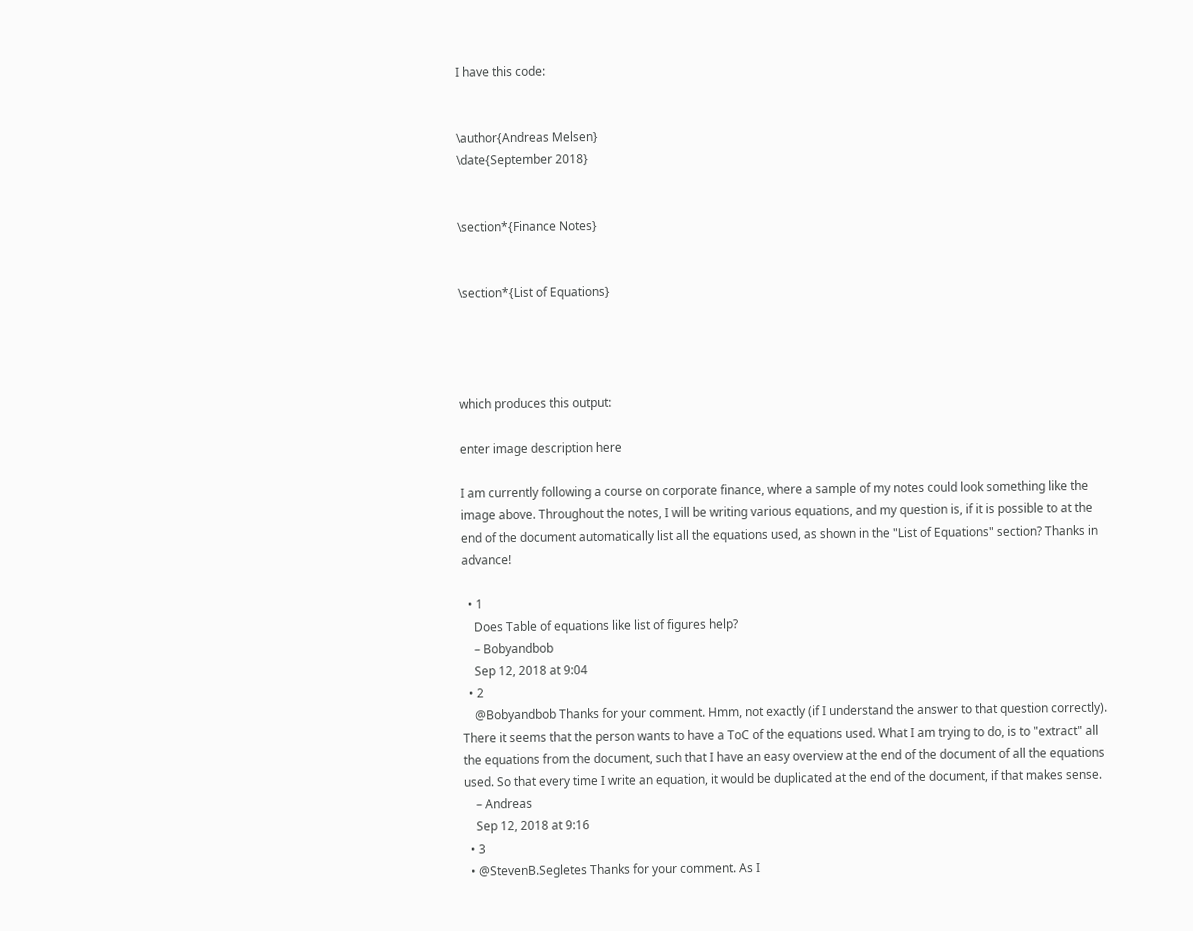I have this code:


\author{Andreas Melsen}
\date{September 2018}


\section*{Finance Notes}


\section*{List of Equations}




which produces this output:

enter image description here

I am currently following a course on corporate finance, where a sample of my notes could look something like the image above. Throughout the notes, I will be writing various equations, and my question is, if it is possible to at the end of the document automatically list all the equations used, as shown in the "List of Equations" section? Thanks in advance!

  • 1
    Does Table of equations like list of figures help?
    – Bobyandbob
    Sep 12, 2018 at 9:04
  • 2
    @Bobyandbob Thanks for your comment. Hmm, not exactly (if I understand the answer to that question correctly). There it seems that the person wants to have a ToC of the equations used. What I am trying to do, is to "extract" all the equations from the document, such that I have an easy overview at the end of the document of all the equations used. So that every time I write an equation, it would be duplicated at the end of the document, if that makes sense.
    – Andreas
    Sep 12, 2018 at 9:16
  • 3
  • @StevenB.Segletes Thanks for your comment. As I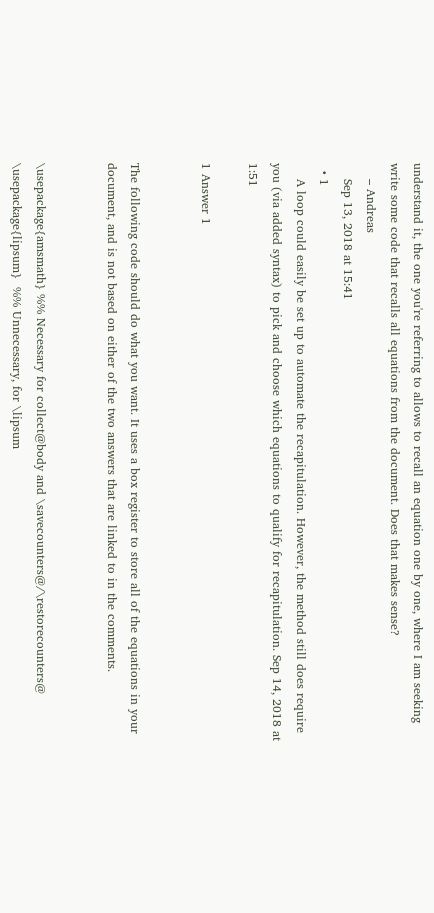understand it, the one you're referring to allows to recall an equation one by one, where I am seeking write some code that recalls all equations from the document. Does that makes sense?
    – Andreas
    Sep 13, 2018 at 15:41
  • 1
    A loop could easily be set up to automate the recapitulation. However, the method still does require you (via added syntax) to pick and choose which equations to qualify for recapitulation. Sep 14, 2018 at 1:51

1 Answer 1


The following code should do what you want. It uses a box register to store all of the equations in your document, and is not based on either of the two answers that are linked to in the comments.


\usepackage{amsmath} %% Necessary for collect@body and \savecounters@/\restorecounters@
\usepackage{lipsum}  %% Unnecessary, for \lipsum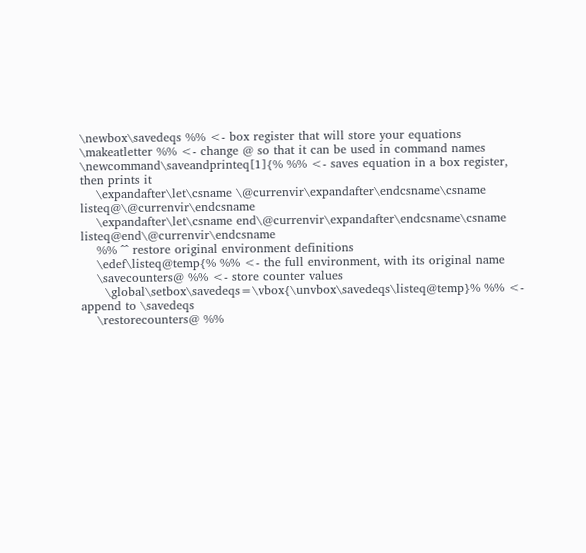\newbox\savedeqs %% <- box register that will store your equations
\makeatletter %% <- change @ so that it can be used in command names
\newcommand\saveandprinteq[1]{% %% <- saves equation in a box register, then prints it
    \expandafter\let\csname \@currenvir\expandafter\endcsname\csname listeq@\@currenvir\endcsname
    \expandafter\let\csname end\@currenvir\expandafter\endcsname\csname listeq@end\@currenvir\endcsname
    %% ^^ restore original environment definitions
    \edef\listeq@temp{% %% <- the full environment, with its original name
    \savecounters@ %% <- store counter values
      \global\setbox\savedeqs=\vbox{\unvbox\savedeqs\listeq@temp}% %% <- append to \savedeqs
    \restorecounters@ %%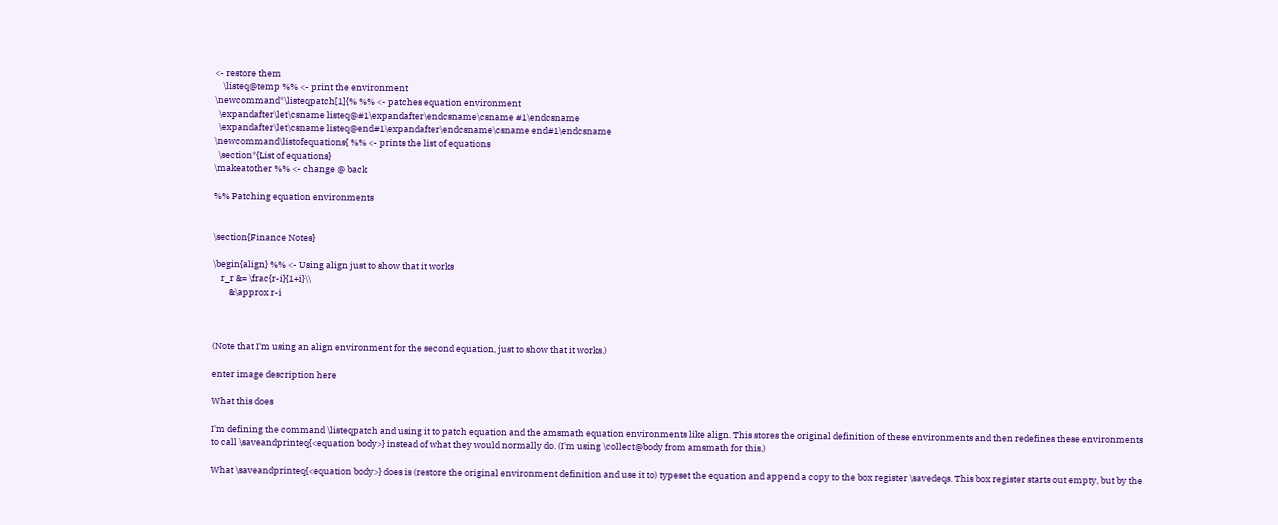<- restore them
    \listeq@temp %% <- print the environment
\newcommand*\listeqpatch[1]{% %% <- patches equation environment
  \expandafter\let\csname listeq@#1\expandafter\endcsname\csname #1\endcsname
  \expandafter\let\csname listeq@end#1\expandafter\endcsname\csname end#1\endcsname
\newcommand\listofequations{ %% <- prints the list of equations
  \section*{List of equations}
\makeatother %% <- change @ back

%% Patching equation environments


\section{Finance Notes}

\begin{align} %% <- Using align just to show that it works
    r_r &= \frac{r-i}{1+i}\\
        &\approx r-i



(Note that I'm using an align environment for the second equation, just to show that it works.)

enter image description here

What this does

I'm defining the command \listeqpatch and using it to patch equation and the amsmath equation environments like align. This stores the original definition of these environments and then redefines these environments to call \saveandprinteq{<equation body>} instead of what they would normally do. (I'm using \collect@body from amsmath for this.)

What \saveandprinteq{<equation body>} does is (restore the original environment definition and use it to) typeset the equation and append a copy to the box register \savedeqs. This box register starts out empty, but by the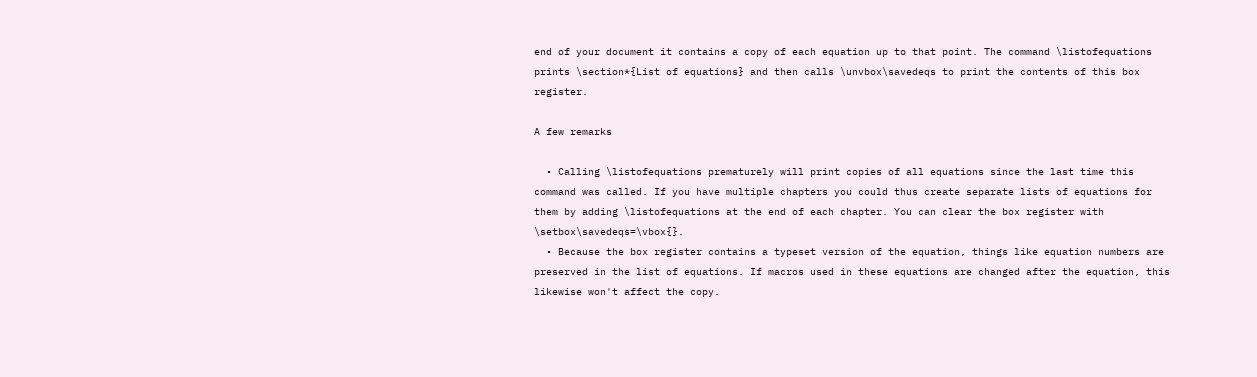end of your document it contains a copy of each equation up to that point. The command \listofequations prints \section*{List of equations} and then calls \unvbox\savedeqs to print the contents of this box register.

A few remarks

  • Calling \listofequations prematurely will print copies of all equations since the last time this command was called. If you have multiple chapters you could thus create separate lists of equations for them by adding \listofequations at the end of each chapter. You can clear the box register with \setbox\savedeqs=\vbox{}.
  • Because the box register contains a typeset version of the equation, things like equation numbers are preserved in the list of equations. If macros used in these equations are changed after the equation, this likewise won't affect the copy.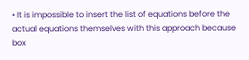• It is impossible to insert the list of equations before the actual equations themselves with this approach because box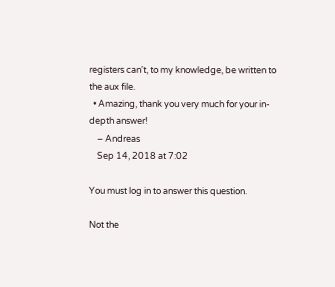registers can't, to my knowledge, be written to the aux file.
  • Amazing, thank you very much for your in-depth answer!
    – Andreas
    Sep 14, 2018 at 7:02

You must log in to answer this question.

Not the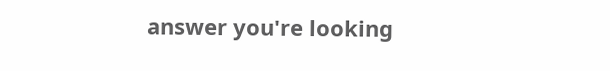answer you're looking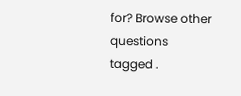for? Browse other questions tagged .